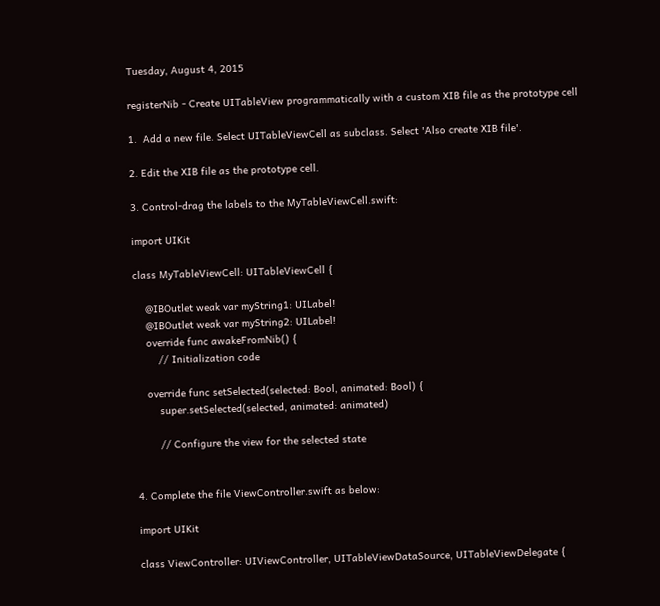Tuesday, August 4, 2015

registerNib - Create UITableView programmatically with a custom XIB file as the prototype cell

1.  Add a new file. Select UITableViewCell as subclass. Select 'Also create XIB file'.

2. Edit the XIB file as the prototype cell.

3. Control-drag the labels to the MyTableViewCell.swift:

import UIKit

class MyTableViewCell: UITableViewCell {

    @IBOutlet weak var myString1: UILabel!
    @IBOutlet weak var myString2: UILabel!
    override func awakeFromNib() {
        // Initialization code

    override func setSelected(selected: Bool, animated: Bool) {
        super.setSelected(selected, animated: animated)

        // Configure the view for the selected state


4. Complete the file ViewController.swift as below:

import UIKit

class ViewController: UIViewController, UITableViewDataSource, UITableViewDelegate {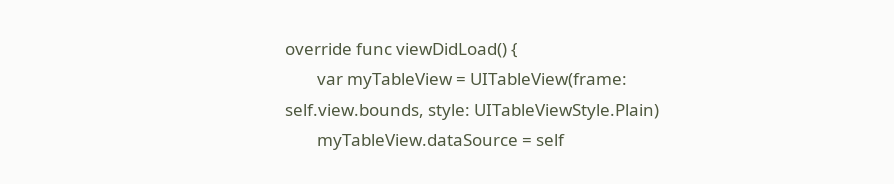override func viewDidLoad() {
        var myTableView = UITableView(frame: self.view.bounds, style: UITableViewStyle.Plain)
        myTableView.dataSource = self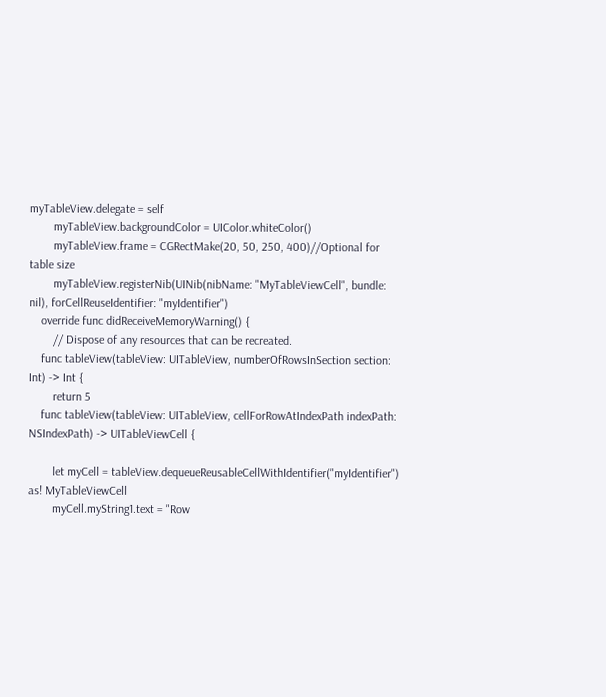myTableView.delegate = self
        myTableView.backgroundColor = UIColor.whiteColor()
        myTableView.frame = CGRectMake(20, 50, 250, 400)//Optional for table size
        myTableView.registerNib(UINib(nibName: "MyTableViewCell", bundle: nil), forCellReuseIdentifier: "myIdentifier")
    override func didReceiveMemoryWarning() {
        // Dispose of any resources that can be recreated.
    func tableView(tableView: UITableView, numberOfRowsInSection section: Int) -> Int {
        return 5
    func tableView(tableView: UITableView, cellForRowAtIndexPath indexPath: NSIndexPath) -> UITableViewCell {

        let myCell = tableView.dequeueReusableCellWithIdentifier("myIdentifier") as! MyTableViewCell
        myCell.myString1.text = "Row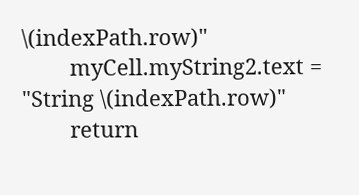\(indexPath.row)"
        myCell.myString2.text = "String \(indexPath.row)"
        return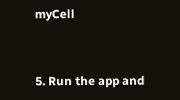myCell


5. Run the app and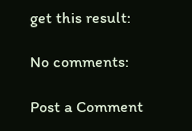get this result:

No comments:

Post a Comment